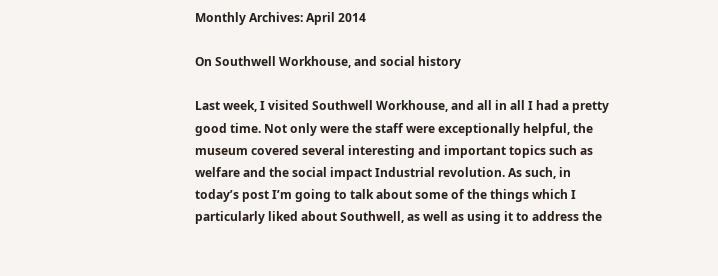Monthly Archives: April 2014

On Southwell Workhouse, and social history

Last week, I visited Southwell Workhouse, and all in all I had a pretty good time. Not only were the staff were exceptionally helpful, the museum covered several interesting and important topics such as welfare and the social impact Industrial revolution. As such, in today’s post I’m going to talk about some of the things which I particularly liked about Southwell, as well as using it to address the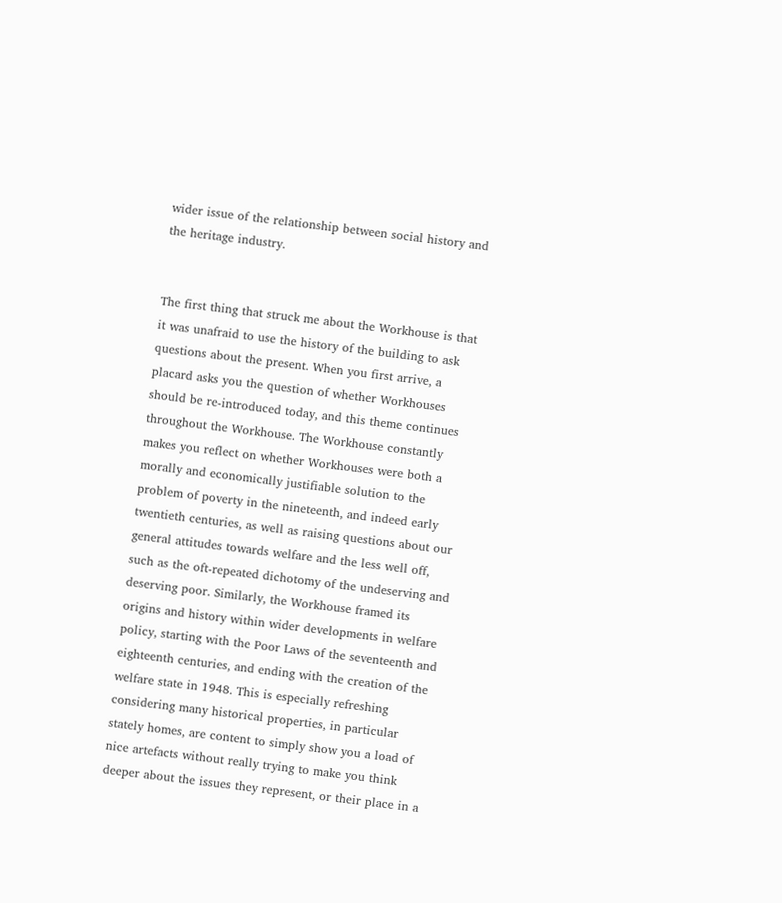wider issue of the relationship between social history and the heritage industry.


The first thing that struck me about the Workhouse is that it was unafraid to use the history of the building to ask questions about the present. When you first arrive, a placard asks you the question of whether Workhouses should be re-introduced today, and this theme continues throughout the Workhouse. The Workhouse constantly makes you reflect on whether Workhouses were both a morally and economically justifiable solution to the problem of poverty in the nineteenth, and indeed early twentieth centuries, as well as raising questions about our general attitudes towards welfare and the less well off, such as the oft-repeated dichotomy of the undeserving and deserving poor. Similarly, the Workhouse framed its origins and history within wider developments in welfare policy, starting with the Poor Laws of the seventeenth and eighteenth centuries, and ending with the creation of the welfare state in 1948. This is especially refreshing considering many historical properties, in particular stately homes, are content to simply show you a load of nice artefacts without really trying to make you think deeper about the issues they represent, or their place in a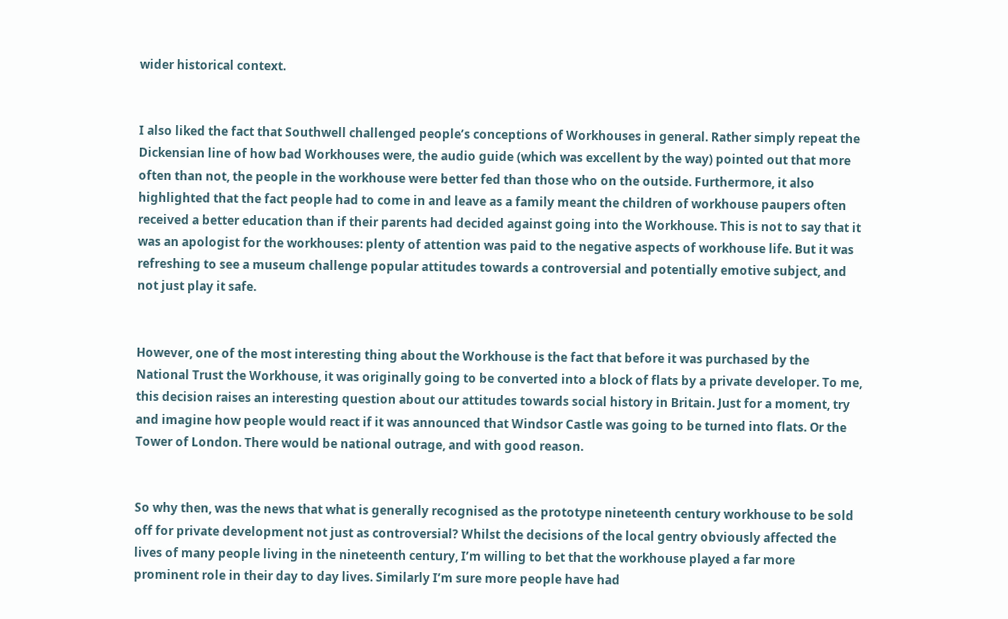wider historical context.


I also liked the fact that Southwell challenged people’s conceptions of Workhouses in general. Rather simply repeat the Dickensian line of how bad Workhouses were, the audio guide (which was excellent by the way) pointed out that more often than not, the people in the workhouse were better fed than those who on the outside. Furthermore, it also highlighted that the fact people had to come in and leave as a family meant the children of workhouse paupers often received a better education than if their parents had decided against going into the Workhouse. This is not to say that it was an apologist for the workhouses: plenty of attention was paid to the negative aspects of workhouse life. But it was refreshing to see a museum challenge popular attitudes towards a controversial and potentially emotive subject, and not just play it safe.


However, one of the most interesting thing about the Workhouse is the fact that before it was purchased by the National Trust the Workhouse, it was originally going to be converted into a block of flats by a private developer. To me, this decision raises an interesting question about our attitudes towards social history in Britain. Just for a moment, try and imagine how people would react if it was announced that Windsor Castle was going to be turned into flats. Or the Tower of London. There would be national outrage, and with good reason.


So why then, was the news that what is generally recognised as the prototype nineteenth century workhouse to be sold off for private development not just as controversial? Whilst the decisions of the local gentry obviously affected the lives of many people living in the nineteenth century, I’m willing to bet that the workhouse played a far more prominent role in their day to day lives. Similarly I’m sure more people have had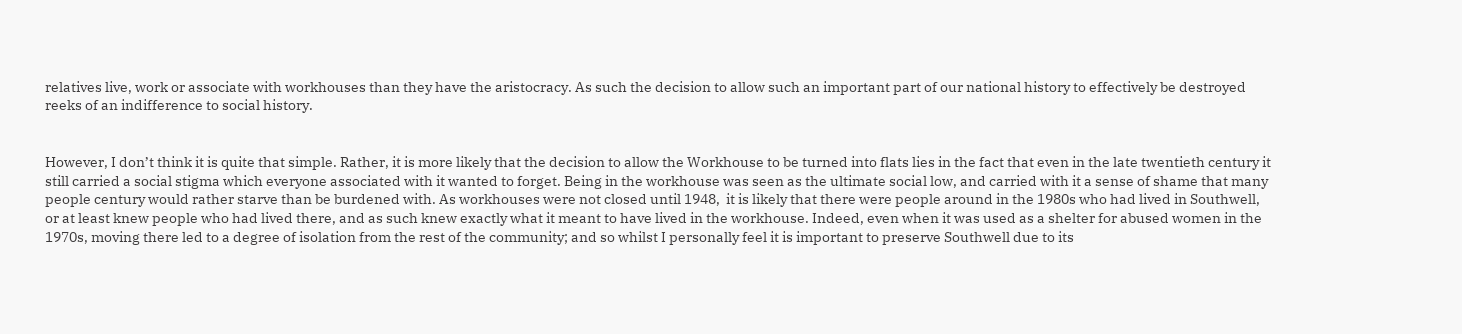relatives live, work or associate with workhouses than they have the aristocracy. As such the decision to allow such an important part of our national history to effectively be destroyed reeks of an indifference to social history.


However, I don’t think it is quite that simple. Rather, it is more likely that the decision to allow the Workhouse to be turned into flats lies in the fact that even in the late twentieth century it still carried a social stigma which everyone associated with it wanted to forget. Being in the workhouse was seen as the ultimate social low, and carried with it a sense of shame that many people century would rather starve than be burdened with. As workhouses were not closed until 1948,  it is likely that there were people around in the 1980s who had lived in Southwell, or at least knew people who had lived there, and as such knew exactly what it meant to have lived in the workhouse. Indeed, even when it was used as a shelter for abused women in the 1970s, moving there led to a degree of isolation from the rest of the community; and so whilst I personally feel it is important to preserve Southwell due to its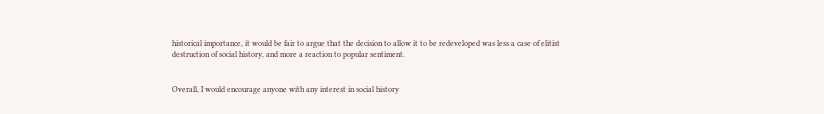historical importance, it would be fair to argue that the decision to allow it to be redeveloped was less a case of elitist destruction of social history, and more a reaction to popular sentiment.


Overall, I would encourage anyone with any interest in social history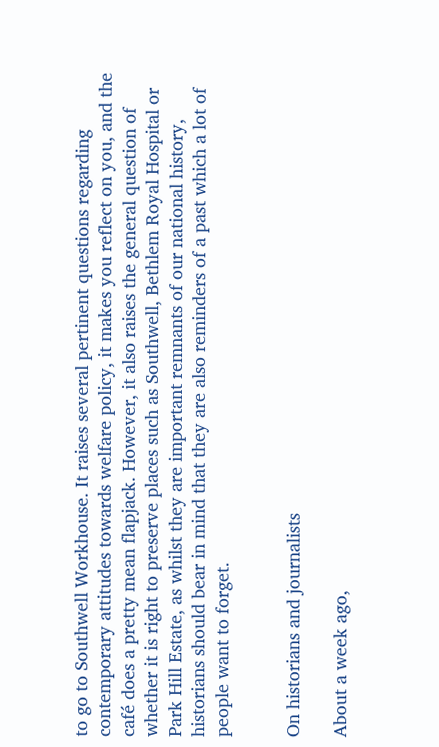to go to Southwell Workhouse. It raises several pertinent questions regarding contemporary attitudes towards welfare policy, it makes you reflect on you, and the café does a pretty mean flapjack. However, it also raises the general question of whether it is right to preserve places such as Southwell, Bethlem Royal Hospital or Park Hill Estate, as whilst they are important remnants of our national history, historians should bear in mind that they are also reminders of a past which a lot of people want to forget.


On historians and journalists

About a week ago,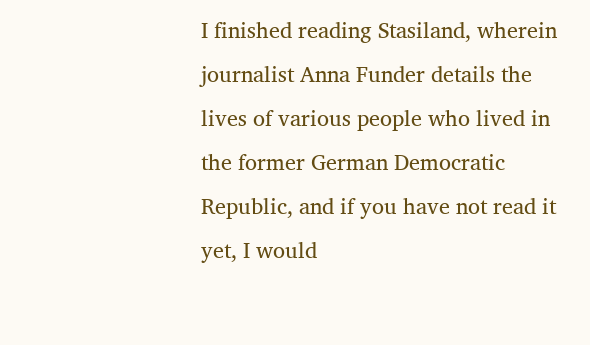I finished reading Stasiland, wherein journalist Anna Funder details the lives of various people who lived in the former German Democratic Republic, and if you have not read it yet, I would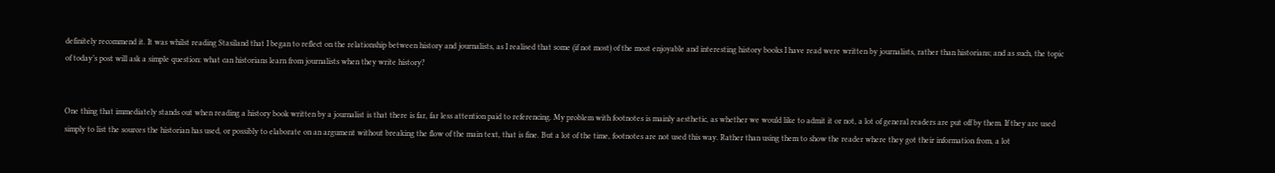definitely recommend it. It was whilst reading Stasiland that I began to reflect on the relationship between history and journalists, as I realised that some (if not most) of the most enjoyable and interesting history books I have read were written by journalists, rather than historians; and as such, the topic of today’s post will ask a simple question: what can historians learn from journalists when they write history?


One thing that immediately stands out when reading a history book written by a journalist is that there is far, far less attention paid to referencing. My problem with footnotes is mainly aesthetic, as whether we would like to admit it or not, a lot of general readers are put off by them. If they are used simply to list the sources the historian has used, or possibly to elaborate on an argument without breaking the flow of the main text, that is fine. But a lot of the time, footnotes are not used this way. Rather than using them to show the reader where they got their information from, a lot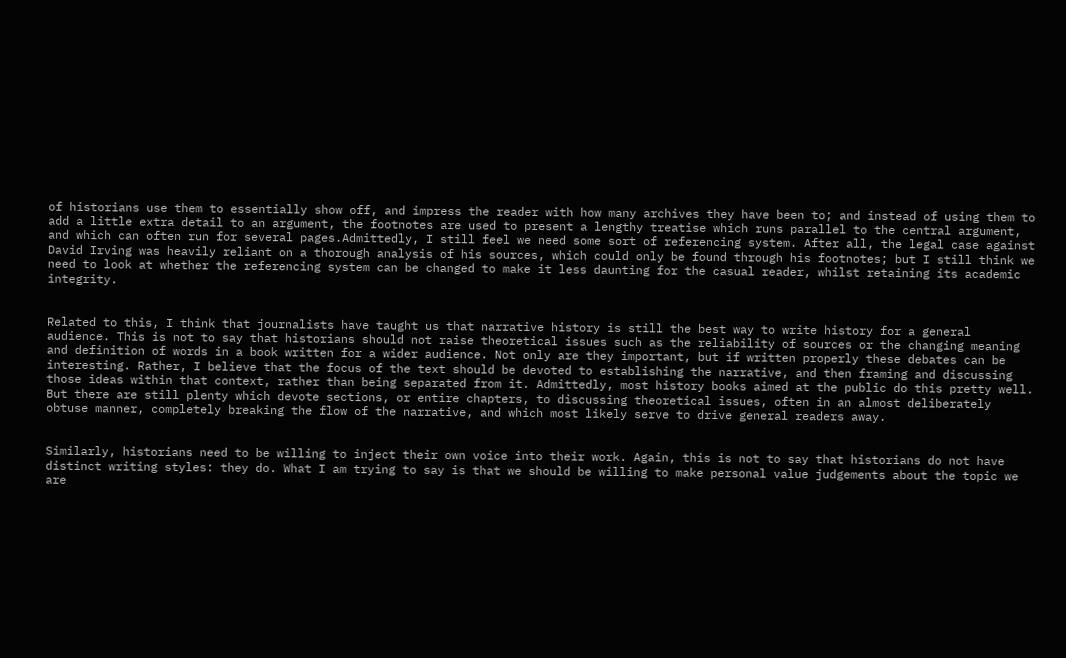of historians use them to essentially show off, and impress the reader with how many archives they have been to; and instead of using them to add a little extra detail to an argument, the footnotes are used to present a lengthy treatise which runs parallel to the central argument, and which can often run for several pages.Admittedly, I still feel we need some sort of referencing system. After all, the legal case against David Irving was heavily reliant on a thorough analysis of his sources, which could only be found through his footnotes; but I still think we need to look at whether the referencing system can be changed to make it less daunting for the casual reader, whilst retaining its academic integrity.


Related to this, I think that journalists have taught us that narrative history is still the best way to write history for a general audience. This is not to say that historians should not raise theoretical issues such as the reliability of sources or the changing meaning and definition of words in a book written for a wider audience. Not only are they important, but if written properly these debates can be interesting. Rather, I believe that the focus of the text should be devoted to establishing the narrative, and then framing and discussing those ideas within that context, rather than being separated from it. Admittedly, most history books aimed at the public do this pretty well. But there are still plenty which devote sections, or entire chapters, to discussing theoretical issues, often in an almost deliberately obtuse manner, completely breaking the flow of the narrative, and which most likely serve to drive general readers away.


Similarly, historians need to be willing to inject their own voice into their work. Again, this is not to say that historians do not have distinct writing styles: they do. What I am trying to say is that we should be willing to make personal value judgements about the topic we are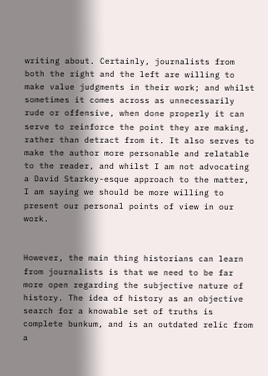writing about. Certainly, journalists from both the right and the left are willing to make value judgments in their work; and whilst sometimes it comes across as unnecessarily rude or offensive, when done properly it can serve to reinforce the point they are making, rather than detract from it. It also serves to make the author more personable and relatable to the reader, and whilst I am not advocating a David Starkey-esque approach to the matter, I am saying we should be more willing to present our personal points of view in our work.


However, the main thing historians can learn from journalists is that we need to be far more open regarding the subjective nature of history. The idea of history as an objective search for a knowable set of truths is complete bunkum, and is an outdated relic from a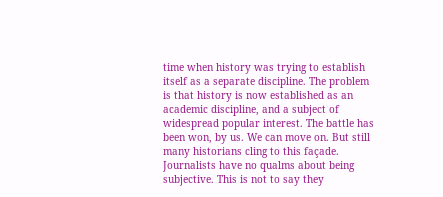time when history was trying to establish itself as a separate discipline. The problem is that history is now established as an academic discipline, and a subject of widespread popular interest. The battle has been won, by us. We can move on. But still many historians cling to this façade. Journalists have no qualms about being subjective. This is not to say they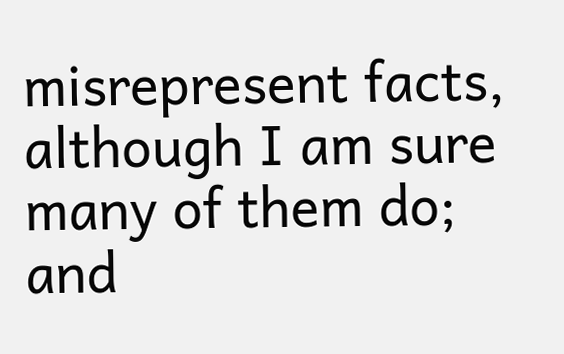misrepresent facts, although I am sure many of them do; and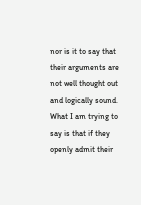nor is it to say that their arguments are not well thought out and logically sound. What I am trying to say is that if they openly admit their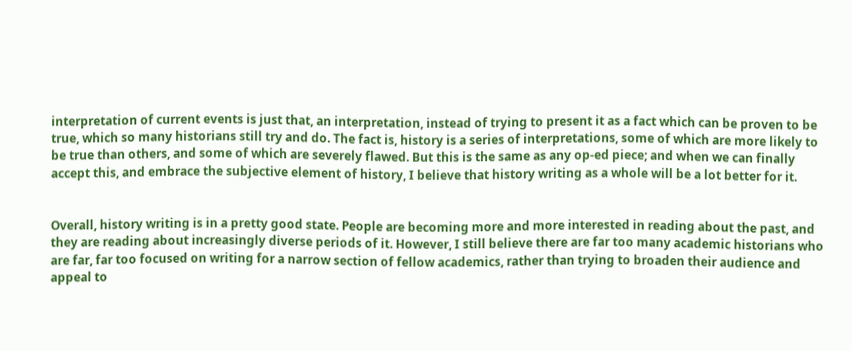interpretation of current events is just that, an interpretation, instead of trying to present it as a fact which can be proven to be true, which so many historians still try and do. The fact is, history is a series of interpretations, some of which are more likely to be true than others, and some of which are severely flawed. But this is the same as any op-ed piece; and when we can finally accept this, and embrace the subjective element of history, I believe that history writing as a whole will be a lot better for it.


Overall, history writing is in a pretty good state. People are becoming more and more interested in reading about the past, and they are reading about increasingly diverse periods of it. However, I still believe there are far too many academic historians who are far, far too focused on writing for a narrow section of fellow academics, rather than trying to broaden their audience and appeal to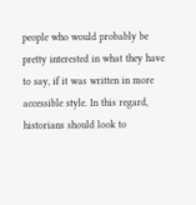people who would probably be pretty interested in what they have to say, if it was written in more accessible style. In this regard, historians should look to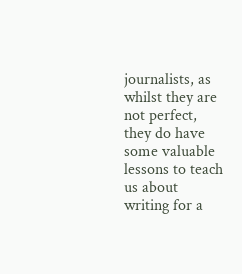journalists, as whilst they are not perfect, they do have some valuable lessons to teach us about writing for a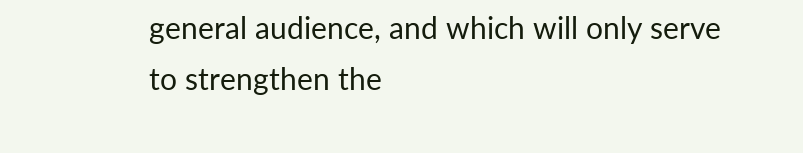general audience, and which will only serve to strengthen the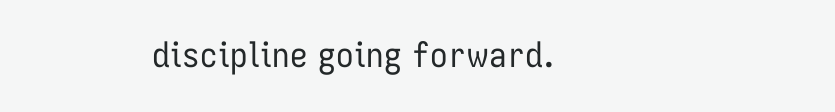discipline going forward.